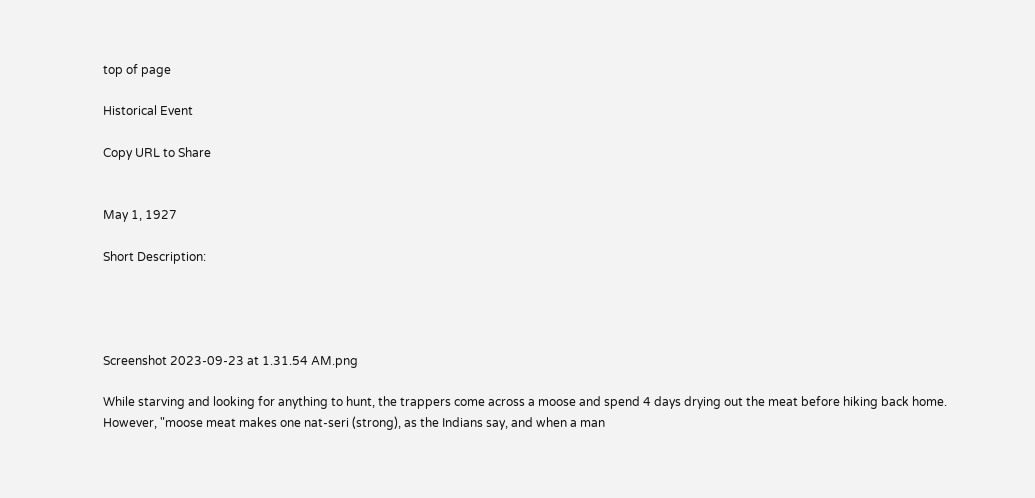top of page

Historical Event

Copy URL to Share


May 1, 1927

Short Description:




Screenshot 2023-09-23 at 1.31.54 AM.png

While starving and looking for anything to hunt, the trappers come across a moose and spend 4 days drying out the meat before hiking back home. However, "moose meat makes one nat-seri (strong), as the Indians say, and when a man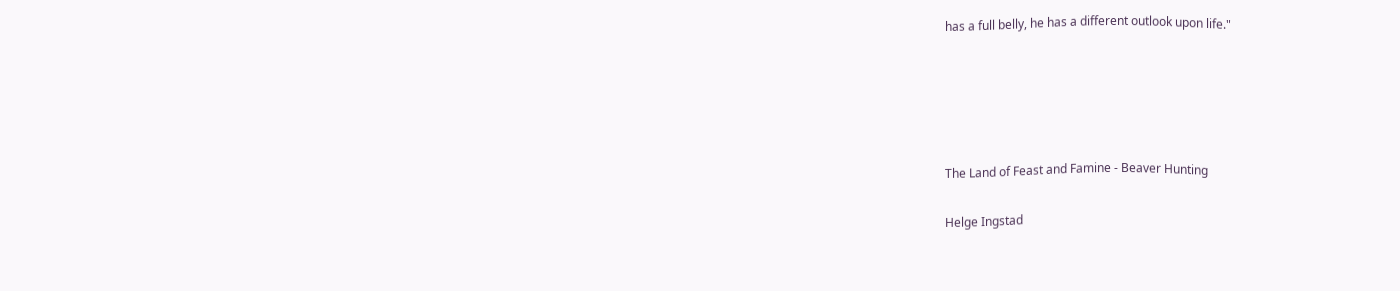has a full belly, he has a different outlook upon life."





The Land of Feast and Famine - Beaver Hunting

Helge Ingstad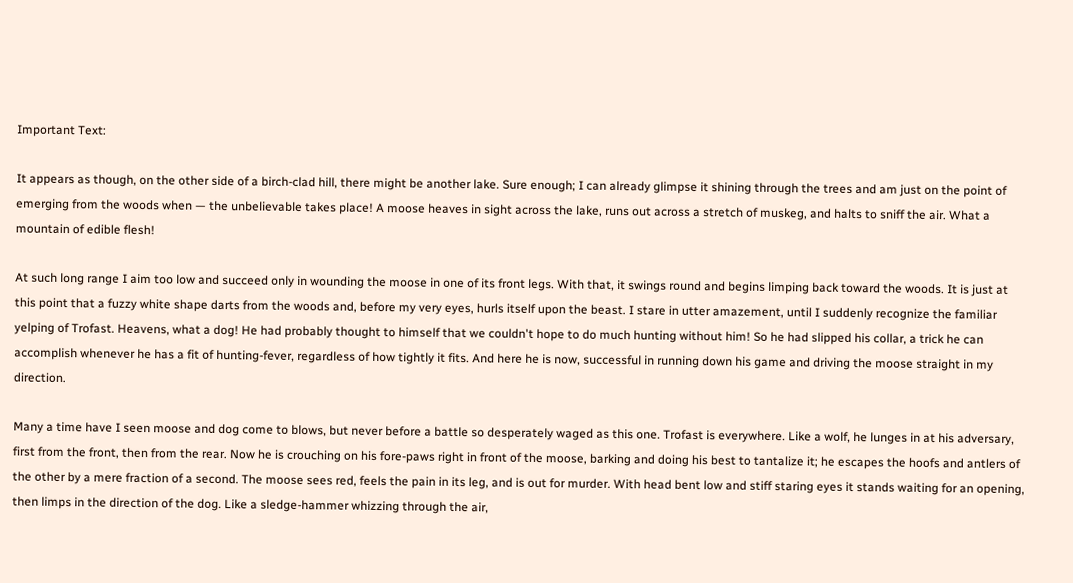Important Text:

It appears as though, on the other side of a birch-clad hill, there might be another lake. Sure enough; I can already glimpse it shining through the trees and am just on the point of emerging from the woods when — the unbelievable takes place! A moose heaves in sight across the lake, runs out across a stretch of muskeg, and halts to sniff the air. What a mountain of edible flesh!

At such long range I aim too low and succeed only in wounding the moose in one of its front legs. With that, it swings round and begins limping back toward the woods. It is just at this point that a fuzzy white shape darts from the woods and, before my very eyes, hurls itself upon the beast. I stare in utter amazement, until I suddenly recognize the familiar yelping of Trofast. Heavens, what a dog! He had probably thought to himself that we couldn't hope to do much hunting without him! So he had slipped his collar, a trick he can accomplish whenever he has a fit of hunting-fever, regardless of how tightly it fits. And here he is now, successful in running down his game and driving the moose straight in my direction.

Many a time have I seen moose and dog come to blows, but never before a battle so desperately waged as this one. Trofast is everywhere. Like a wolf, he lunges in at his adversary, first from the front, then from the rear. Now he is crouching on his fore-paws right in front of the moose, barking and doing his best to tantalize it; he escapes the hoofs and antlers of the other by a mere fraction of a second. The moose sees red, feels the pain in its leg, and is out for murder. With head bent low and stiff staring eyes it stands waiting for an opening, then limps in the direction of the dog. Like a sledge-hammer whizzing through the air,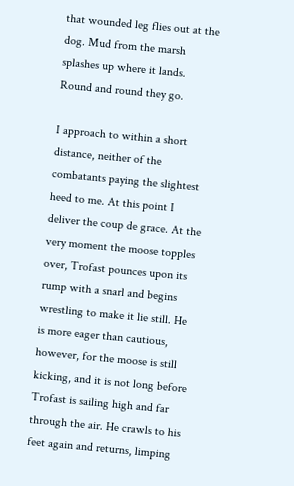that wounded leg flies out at the dog. Mud from the marsh splashes up where it lands. Round and round they go.

I approach to within a short distance, neither of the combatants paying the slightest heed to me. At this point I deliver the coup de grace. At the very moment the moose topples over, Trofast pounces upon its rump with a snarl and begins wrestling to make it lie still. He is more eager than cautious, however, for the moose is still kicking, and it is not long before Trofast is sailing high and far through the air. He crawls to his feet again and returns, limping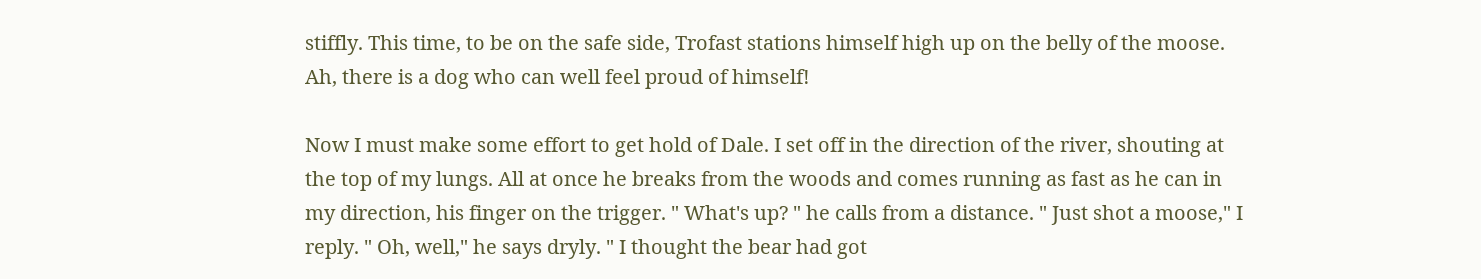stiffly. This time, to be on the safe side, Trofast stations himself high up on the belly of the moose. Ah, there is a dog who can well feel proud of himself!

Now I must make some effort to get hold of Dale. I set off in the direction of the river, shouting at the top of my lungs. All at once he breaks from the woods and comes running as fast as he can in my direction, his finger on the trigger. " What's up? " he calls from a distance. " Just shot a moose," I reply. " Oh, well," he says dryly. " I thought the bear had got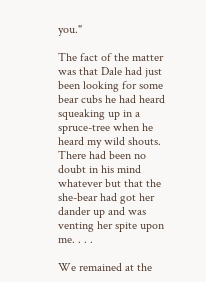you."

The fact of the matter was that Dale had just been looking for some bear cubs he had heard squeaking up in a spruce-tree when he heard my wild shouts. There had been no doubt in his mind whatever but that the she-bear had got her dander up and was venting her spite upon me. . . .

We remained at the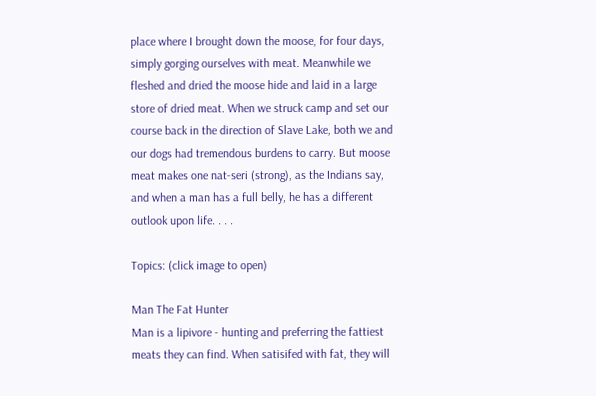place where I brought down the moose, for four days, simply gorging ourselves with meat. Meanwhile we fleshed and dried the moose hide and laid in a large store of dried meat. When we struck camp and set our course back in the direction of Slave Lake, both we and our dogs had tremendous burdens to carry. But moose meat makes one nat-seri (strong), as the Indians say, and when a man has a full belly, he has a different outlook upon life. . . .

Topics: (click image to open)

Man The Fat Hunter
Man is a lipivore - hunting and preferring the fattiest meats they can find. When satisifed with fat, they will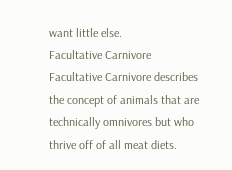want little else.
Facultative Carnivore
Facultative Carnivore describes the concept of animals that are technically omnivores but who thrive off of all meat diets.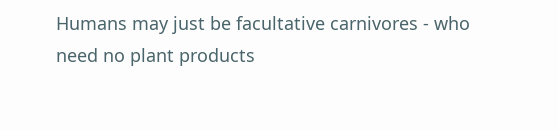Humans may just be facultative carnivores - who need no plant products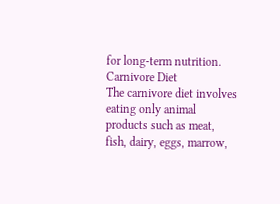for long-term nutrition.
Carnivore Diet
The carnivore diet involves eating only animal products such as meat, fish, dairy, eggs, marrow,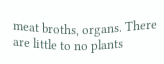meat broths, organs. There are little to no plants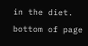in the diet.
bottom of page